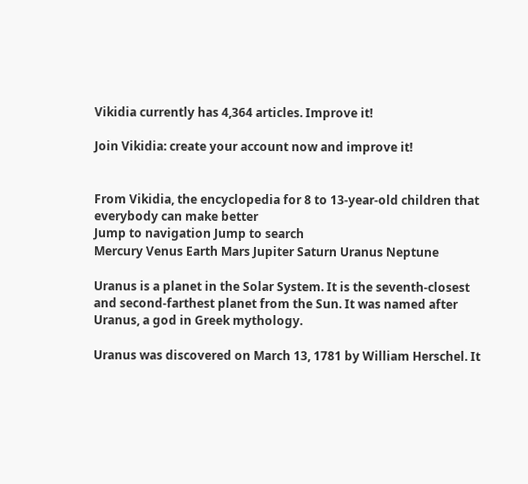Vikidia currently has 4,364 articles. Improve it!

Join Vikidia: create your account now and improve it!


From Vikidia, the encyclopedia for 8 to 13-year-old children that everybody can make better
Jump to navigation Jump to search
Mercury Venus Earth Mars Jupiter Saturn Uranus Neptune

Uranus is a planet in the Solar System. It is the seventh-closest and second-farthest planet from the Sun. It was named after Uranus, a god in Greek mythology.

Uranus was discovered on March 13, 1781 by William Herschel. It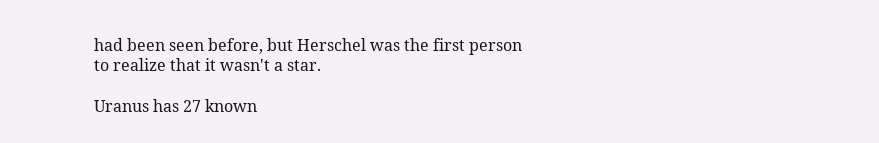had been seen before, but Herschel was the first person to realize that it wasn't a star.

Uranus has 27 known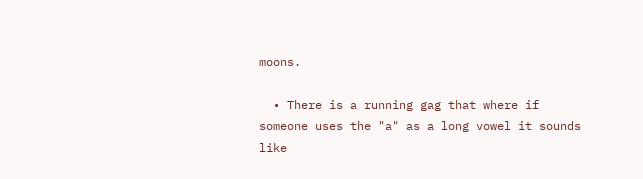moons.

  • There is a running gag that where if someone uses the "a" as a long vowel it sounds like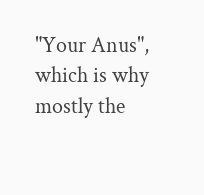"Your Anus", which is why mostly the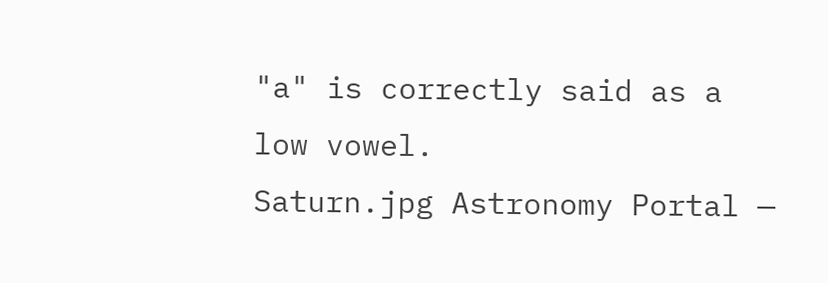"a" is correctly said as a low vowel.
Saturn.jpg Astronomy Portal —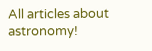All articles about astronomy!